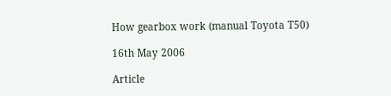How gearbox work (manual Toyota T50)

16th May 2006

Article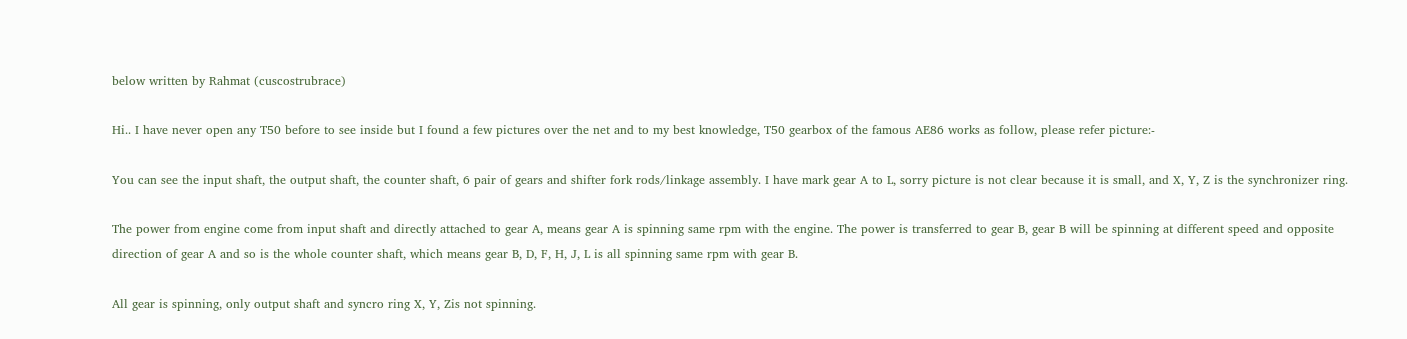below written by Rahmat (cuscostrubrace)

Hi.. I have never open any T50 before to see inside but I found a few pictures over the net and to my best knowledge, T50 gearbox of the famous AE86 works as follow, please refer picture:-

You can see the input shaft, the output shaft, the counter shaft, 6 pair of gears and shifter fork rods/linkage assembly. I have mark gear A to L, sorry picture is not clear because it is small, and X, Y, Z is the synchronizer ring.

The power from engine come from input shaft and directly attached to gear A, means gear A is spinning same rpm with the engine. The power is transferred to gear B, gear B will be spinning at different speed and opposite direction of gear A and so is the whole counter shaft, which means gear B, D, F, H, J, L is all spinning same rpm with gear B.

All gear is spinning, only output shaft and syncro ring X, Y, Zis not spinning.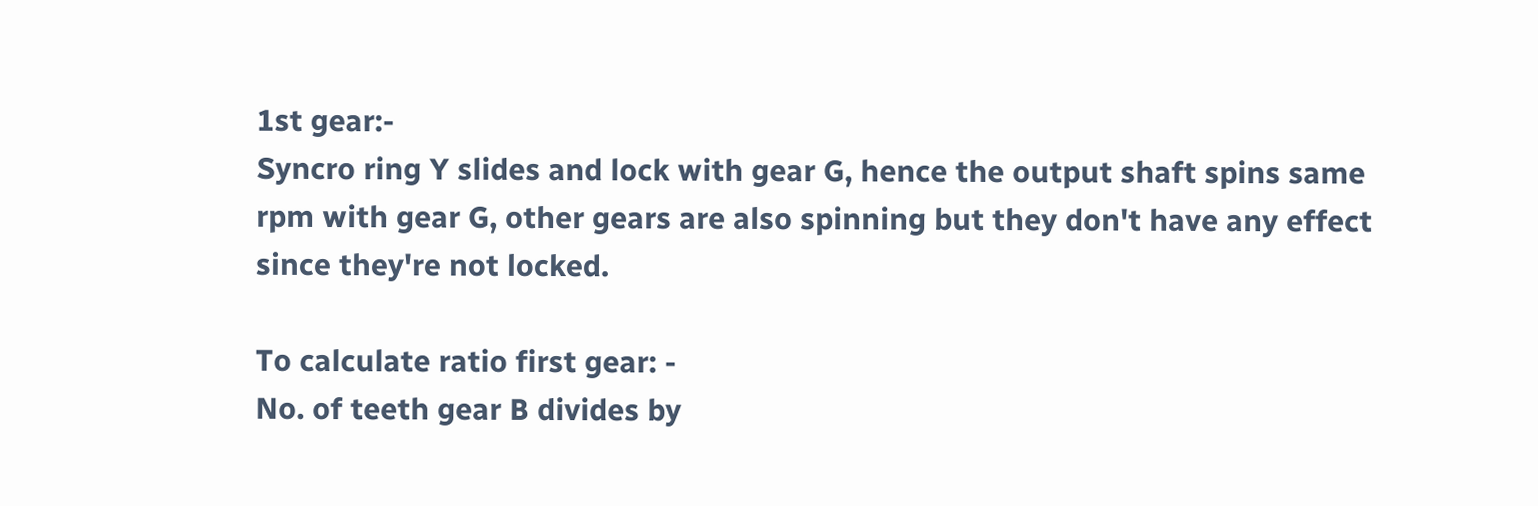1st gear:-
Syncro ring Y slides and lock with gear G, hence the output shaft spins same rpm with gear G, other gears are also spinning but they don't have any effect since they're not locked.

To calculate ratio first gear: -
No. of teeth gear B divides by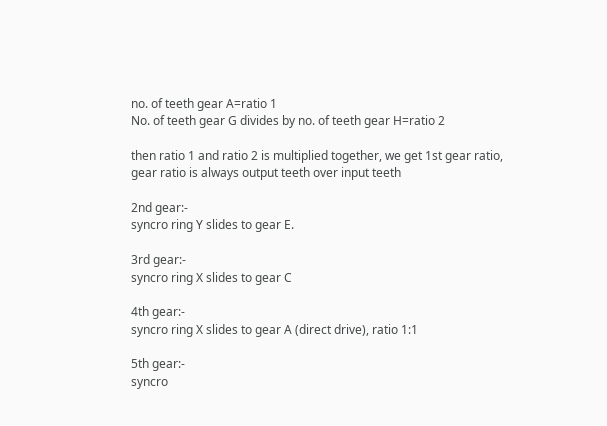no. of teeth gear A=ratio 1
No. of teeth gear G divides by no. of teeth gear H=ratio 2

then ratio 1 and ratio 2 is multiplied together, we get 1st gear ratio, gear ratio is always output teeth over input teeth

2nd gear:-
syncro ring Y slides to gear E.

3rd gear:-
syncro ring X slides to gear C

4th gear:-
syncro ring X slides to gear A (direct drive), ratio 1:1

5th gear:-
syncro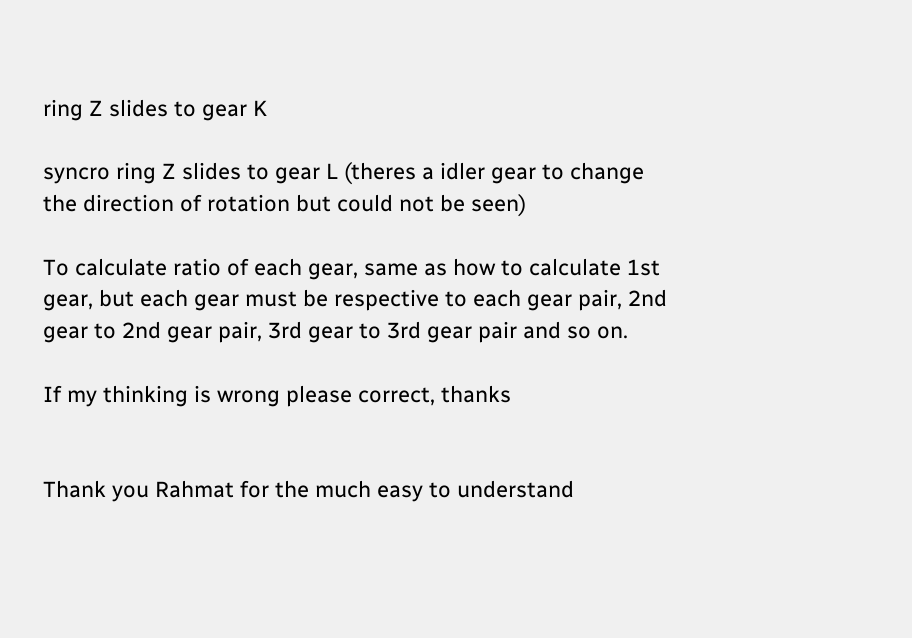ring Z slides to gear K

syncro ring Z slides to gear L (theres a idler gear to change the direction of rotation but could not be seen)

To calculate ratio of each gear, same as how to calculate 1st gear, but each gear must be respective to each gear pair, 2nd gear to 2nd gear pair, 3rd gear to 3rd gear pair and so on.

If my thinking is wrong please correct, thanks


Thank you Rahmat for the much easy to understand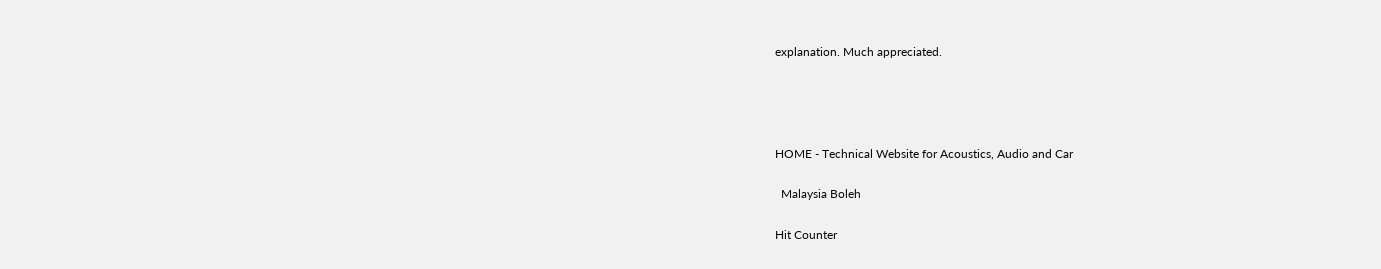explanation. Much appreciated.




HOME - Technical Website for Acoustics, Audio and Car

  Malaysia Boleh

Hit Counter